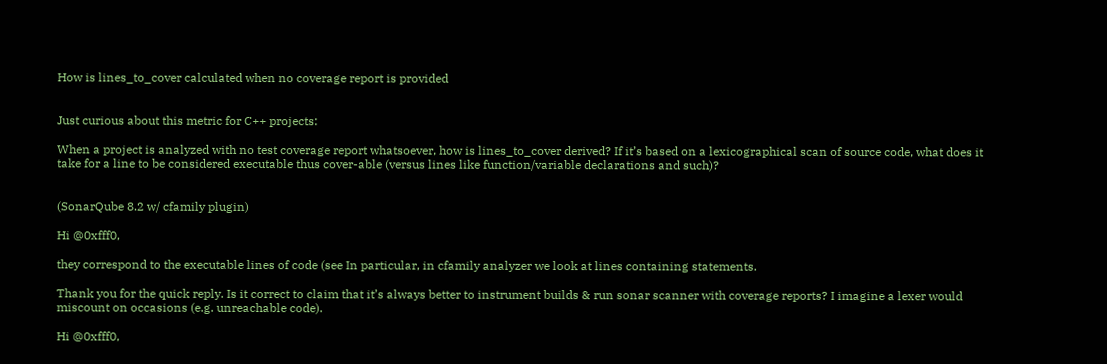How is lines_to_cover calculated when no coverage report is provided


Just curious about this metric for C++ projects:

When a project is analyzed with no test coverage report whatsoever, how is lines_to_cover derived? If it’s based on a lexicographical scan of source code, what does it take for a line to be considered executable thus cover-able (versus lines like function/variable declarations and such)?


(SonarQube 8.2 w/ cfamily plugin)

Hi @0xfff0,

they correspond to the executable lines of code (see In particular, in cfamily analyzer we look at lines containing statements.

Thank you for the quick reply. Is it correct to claim that it’s always better to instrument builds & run sonar scanner with coverage reports? I imagine a lexer would miscount on occasions (e.g. unreachable code).

Hi @0xfff0,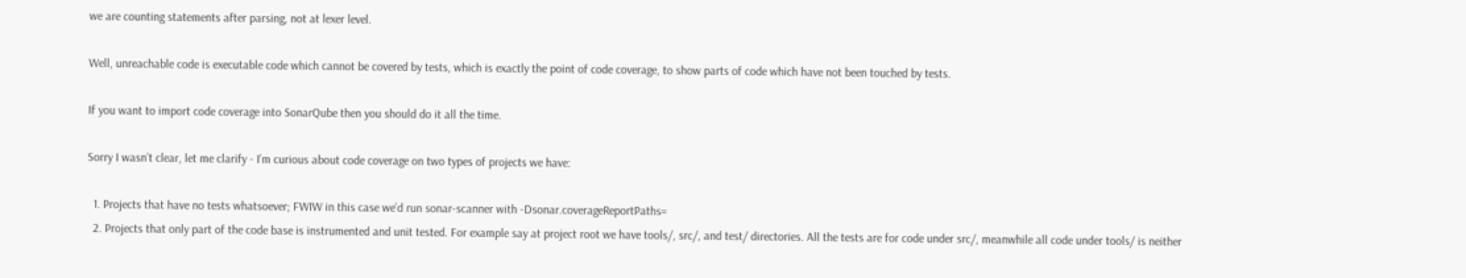we are counting statements after parsing, not at lexer level.

Well, unreachable code is executable code which cannot be covered by tests, which is exactly the point of code coverage, to show parts of code which have not been touched by tests.

If you want to import code coverage into SonarQube then you should do it all the time.

Sorry I wasn’t clear, let me clarify - I’m curious about code coverage on two types of projects we have:

  1. Projects that have no tests whatsoever; FWIW in this case we’d run sonar-scanner with -Dsonar.coverageReportPaths=
  2. Projects that only part of the code base is instrumented and unit tested. For example say at project root we have tools/, src/, and test/ directories. All the tests are for code under src/, meanwhile all code under tools/ is neither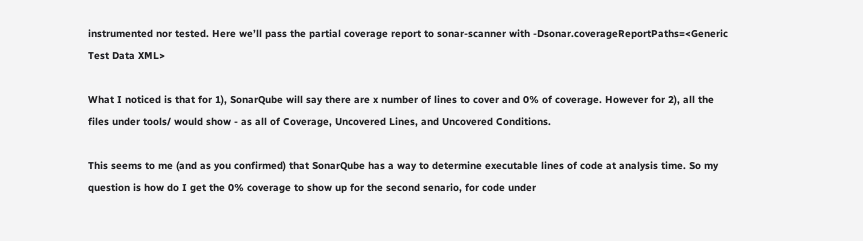instrumented nor tested. Here we’ll pass the partial coverage report to sonar-scanner with -Dsonar.coverageReportPaths=<Generic Test Data XML>

What I noticed is that for 1), SonarQube will say there are x number of lines to cover and 0% of coverage. However for 2), all the files under tools/ would show - as all of Coverage, Uncovered Lines, and Uncovered Conditions.

This seems to me (and as you confirmed) that SonarQube has a way to determine executable lines of code at analysis time. So my question is how do I get the 0% coverage to show up for the second senario, for code under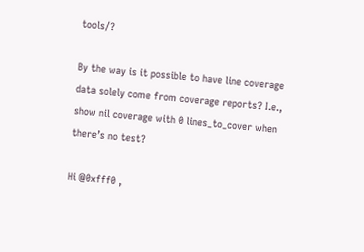tools/?

By the way is it possible to have line coverage data solely come from coverage reports? I.e., show nil coverage with 0 lines_to_cover when there’s no test?

Hi @0xfff0 ,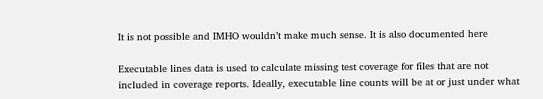It is not possible and IMHO wouldn’t make much sense. It is also documented here

Executable lines data is used to calculate missing test coverage for files that are not included in coverage reports. Ideally, executable line counts will be at or just under what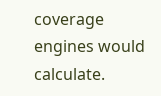coverage engines would calculate.